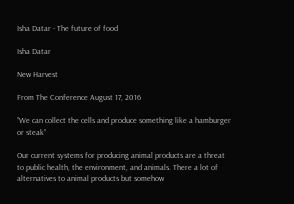Isha Datar - The future of food

Isha Datar

New Harvest

From The Conference August 17, 2016

”We can collect the cells and produce something like a hamburger or steak”

Our current systems for producing animal products are a threat to public health, the environment, and animals. There a lot of alternatives to animal products but somehow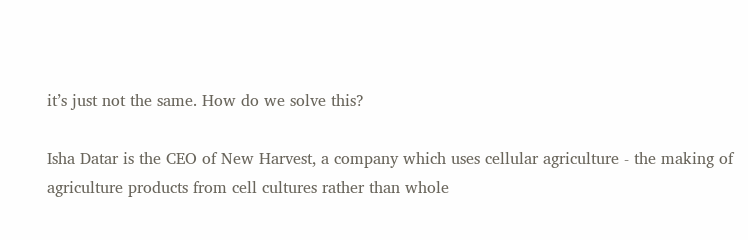it’s just not the same. How do we solve this?

Isha Datar is the CEO of New Harvest, a company which uses cellular agriculture - the making of agriculture products from cell cultures rather than whole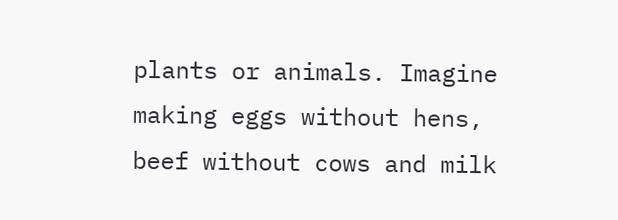plants or animals. Imagine making eggs without hens, beef without cows and milk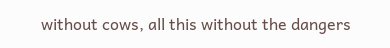without cows, all this without the dangers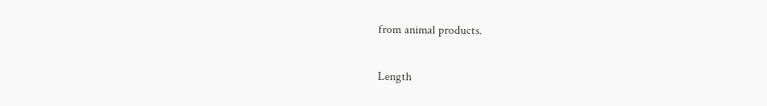from animal products.

Length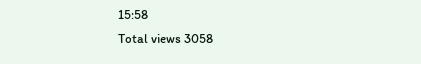15:58
Total views 3058